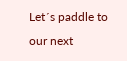Let´s paddle to our next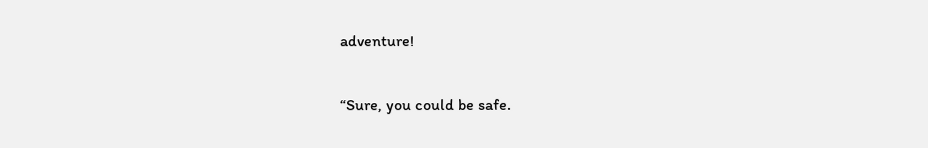adventure!

“Sure, you could be safe.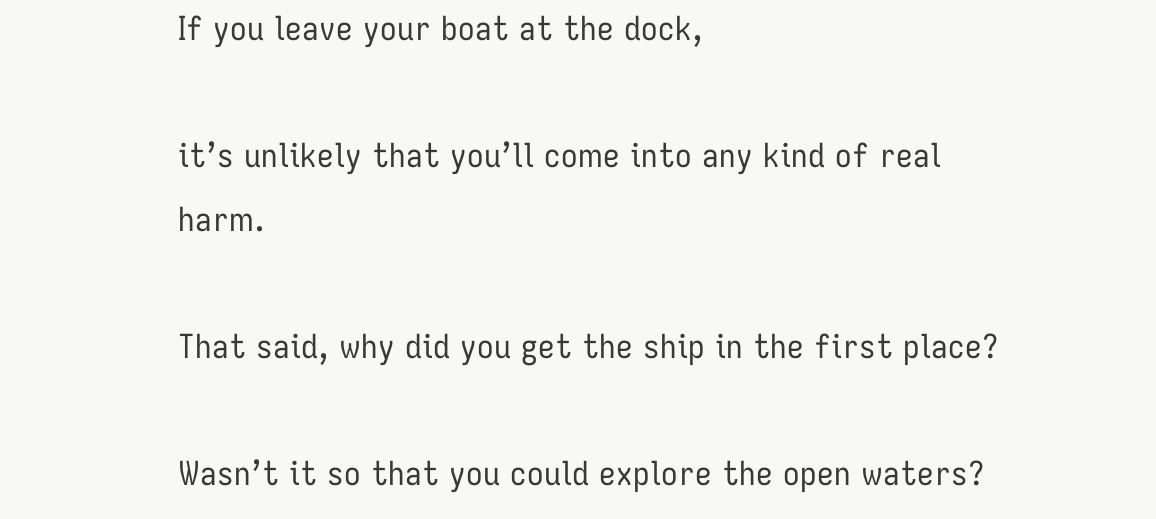If you leave your boat at the dock,

it’s unlikely that you’ll come into any kind of real harm.

That said, why did you get the ship in the first place?

Wasn’t it so that you could explore the open waters?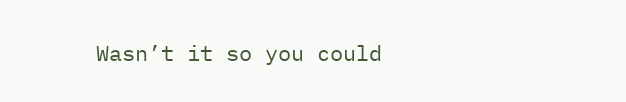Wasn’t it so you could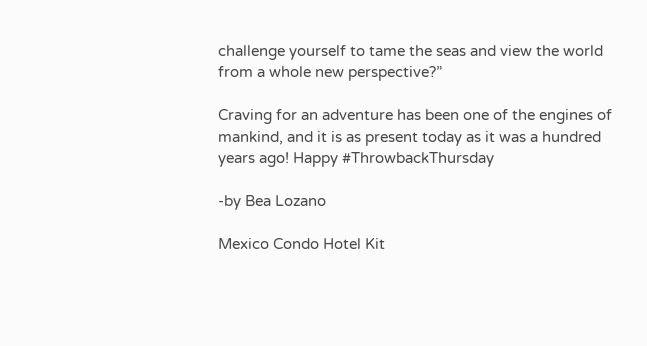challenge yourself to tame the seas and view the world from a whole new perspective?”

Craving for an adventure has been one of the engines of mankind, and it is as present today as it was a hundred years ago! Happy #ThrowbackThursday

-by Bea Lozano

Mexico Condo Hotel Kit